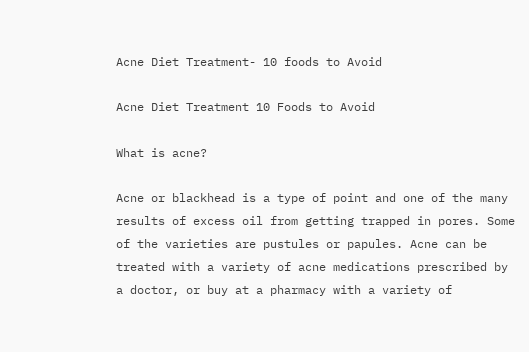Acne Diet Treatment- 10 foods to Avoid

Acne Diet Treatment 10 Foods to Avoid

What is acne?

Acne or blackhead is a type of point and one of the many results of excess oil from getting trapped in pores. Some of the varieties are pustules or papules. Acne can be treated with a variety of acne medications prescribed by a doctor, or buy at a pharmacy with a variety of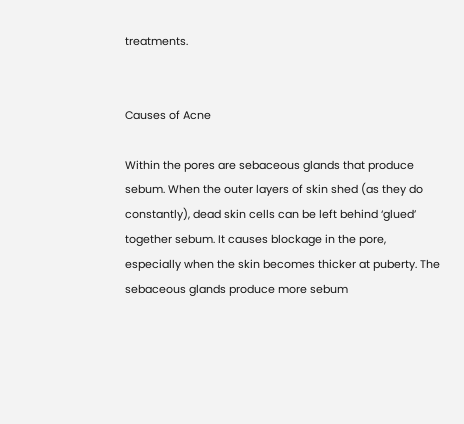treatments.


Causes of Acne

Within the pores are sebaceous glands that produce sebum. When the outer layers of skin shed (as they do constantly), dead skin cells can be left behind ‘glued’ together sebum. It causes blockage in the pore, especially when the skin becomes thicker at puberty. The sebaceous glands produce more sebum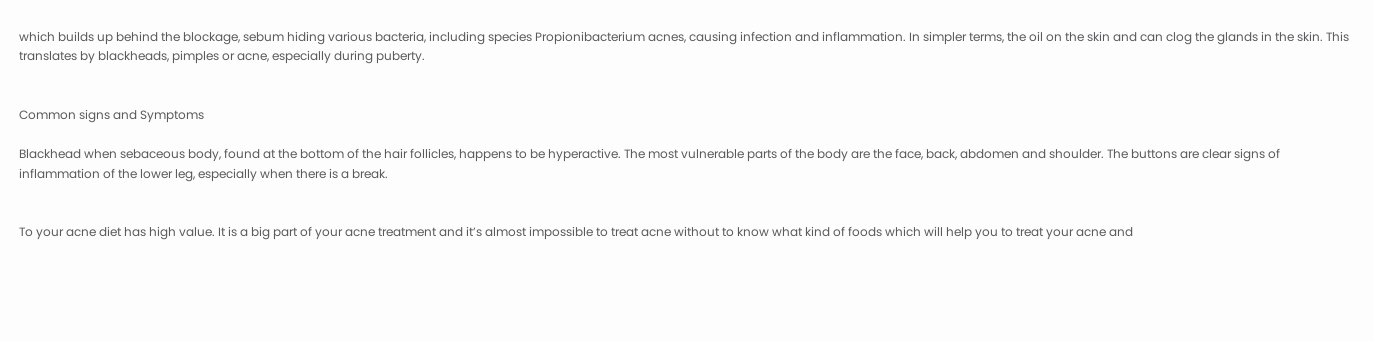which builds up behind the blockage, sebum hiding various bacteria, including species Propionibacterium acnes, causing infection and inflammation. In simpler terms, the oil on the skin and can clog the glands in the skin. This translates by blackheads, pimples or acne, especially during puberty.


Common signs and Symptoms

Blackhead when sebaceous body, found at the bottom of the hair follicles, happens to be hyperactive. The most vulnerable parts of the body are the face, back, abdomen and shoulder. The buttons are clear signs of inflammation of the lower leg, especially when there is a break.


To your acne diet has high value. It is a big part of your acne treatment and it’s almost impossible to treat acne without to know what kind of foods which will help you to treat your acne and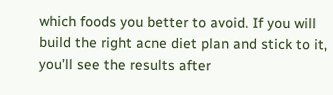which foods you better to avoid. If you will build the right acne diet plan and stick to it, you’ll see the results after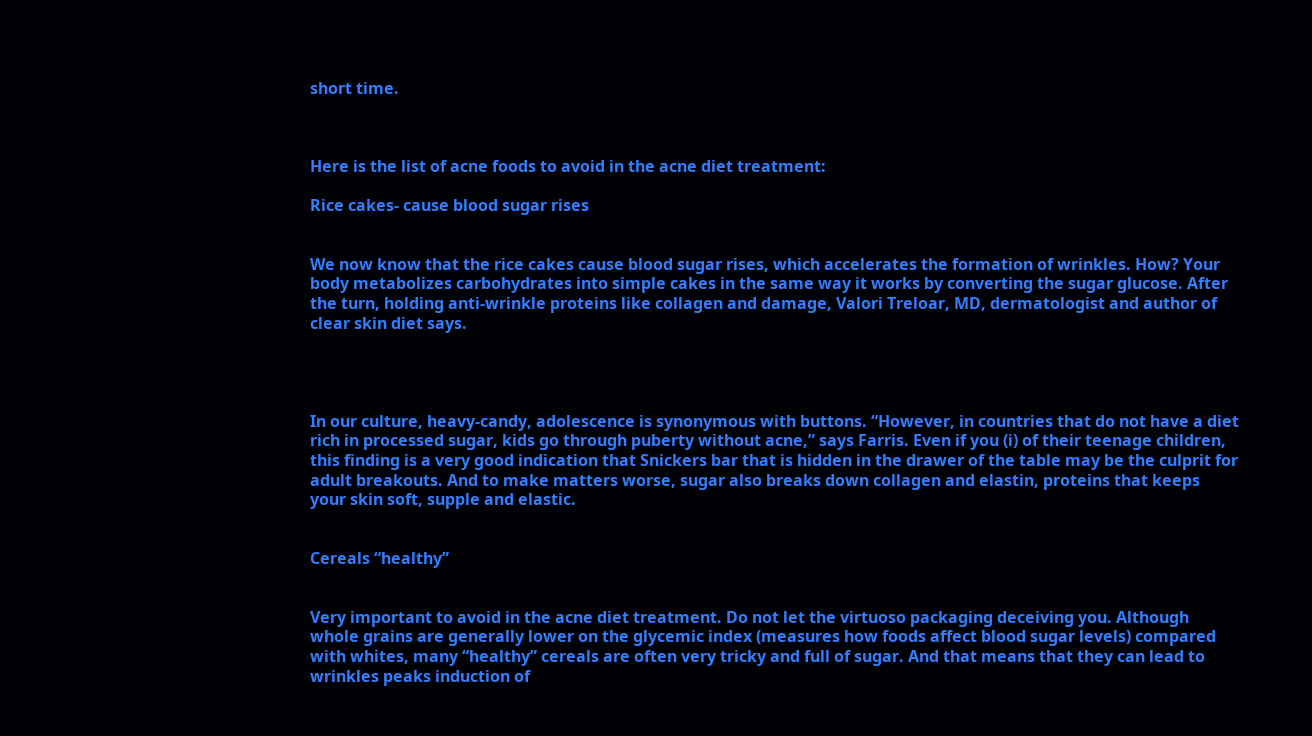short time.



Here is the list of acne foods to avoid in the acne diet treatment:

Rice cakes- cause blood sugar rises


We now know that the rice cakes cause blood sugar rises, which accelerates the formation of wrinkles. How? Your body metabolizes carbohydrates into simple cakes in the same way it works by converting the sugar glucose. After the turn, holding anti-wrinkle proteins like collagen and damage, Valori Treloar, MD, dermatologist and author of clear skin diet says.




In our culture, heavy-candy, adolescence is synonymous with buttons. “However, in countries that do not have a diet rich in processed sugar, kids go through puberty without acne,” says Farris. Even if you (i) of their teenage children, this finding is a very good indication that Snickers bar that is hidden in the drawer of the table may be the culprit for adult breakouts. And to make matters worse, sugar also breaks down collagen and elastin, proteins that keeps your skin soft, supple and elastic.


Cereals “healthy”


Very important to avoid in the acne diet treatment. Do not let the virtuoso packaging deceiving you. Although whole grains are generally lower on the glycemic index (measures how foods affect blood sugar levels) compared with whites, many “healthy” cereals are often very tricky and full of sugar. And that means that they can lead to wrinkles peaks induction of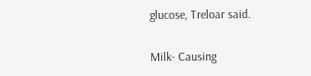glucose, Treloar said.


Milk- Causing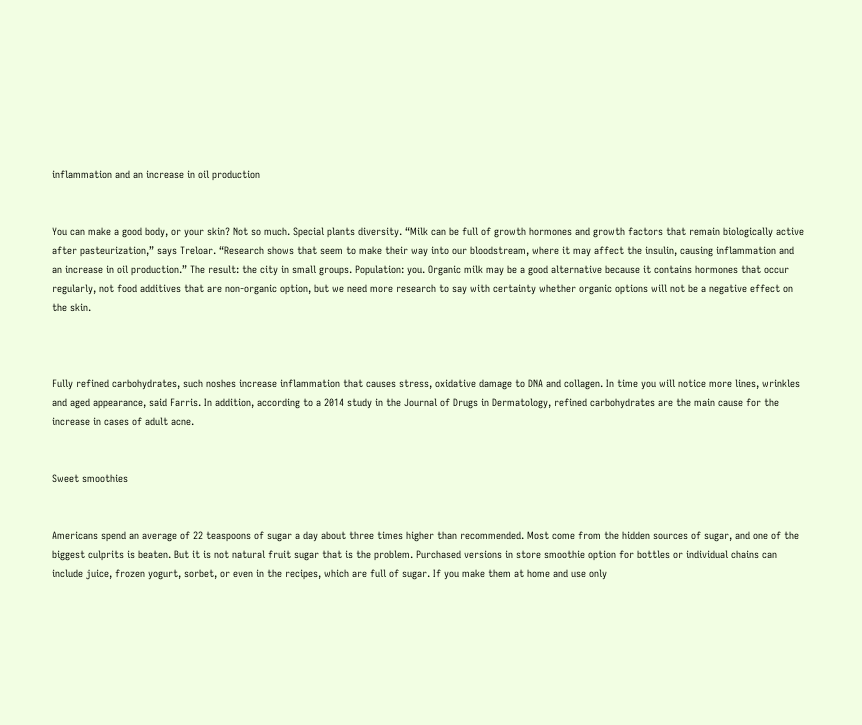inflammation and an increase in oil production


You can make a good body, or your skin? Not so much. Special plants diversity. “Milk can be full of growth hormones and growth factors that remain biologically active after pasteurization,” says Treloar. “Research shows that seem to make their way into our bloodstream, where it may affect the insulin, causing inflammation and an increase in oil production.” The result: the city in small groups. Population: you. Organic milk may be a good alternative because it contains hormones that occur regularly, not food additives that are non-organic option, but we need more research to say with certainty whether organic options will not be a negative effect on the skin.



Fully refined carbohydrates, such noshes increase inflammation that causes stress, oxidative damage to DNA and collagen. In time you will notice more lines, wrinkles and aged appearance, said Farris. In addition, according to a 2014 study in the Journal of Drugs in Dermatology, refined carbohydrates are the main cause for the increase in cases of adult acne.


Sweet smoothies


Americans spend an average of 22 teaspoons of sugar a day about three times higher than recommended. Most come from the hidden sources of sugar, and one of the biggest culprits is beaten. But it is not natural fruit sugar that is the problem. Purchased versions in store smoothie option for bottles or individual chains can include juice, frozen yogurt, sorbet, or even in the recipes, which are full of sugar. If you make them at home and use only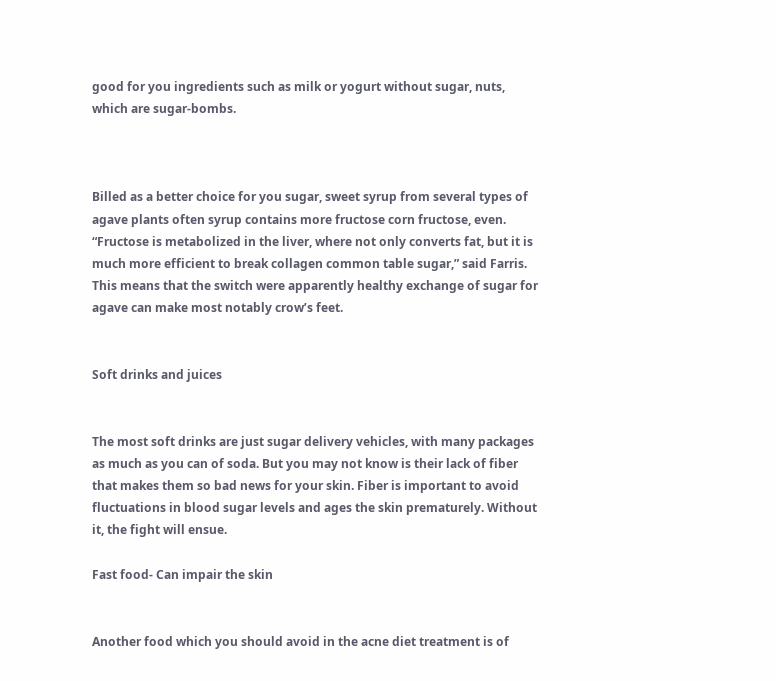good for you ingredients such as milk or yogurt without sugar, nuts, which are sugar-bombs.



Billed as a better choice for you sugar, sweet syrup from several types of agave plants often syrup contains more fructose corn fructose, even. “Fructose is metabolized in the liver, where not only converts fat, but it is much more efficient to break collagen common table sugar,” said Farris. This means that the switch were apparently healthy exchange of sugar for agave can make most notably crow’s feet.


Soft drinks and juices


The most soft drinks are just sugar delivery vehicles, with many packages as much as you can of soda. But you may not know is their lack of fiber that makes them so bad news for your skin. Fiber is important to avoid fluctuations in blood sugar levels and ages the skin prematurely. Without it, the fight will ensue.

Fast food- Can impair the skin


Another food which you should avoid in the acne diet treatment is of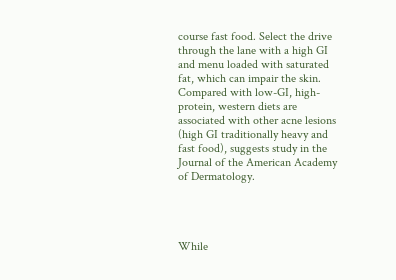course fast food. Select the drive through the lane with a high GI and menu loaded with saturated fat, which can impair the skin. Compared with low-GI, high-protein, western diets are associated with other acne lesions (high GI traditionally heavy and fast food), suggests study in the Journal of the American Academy of Dermatology.




While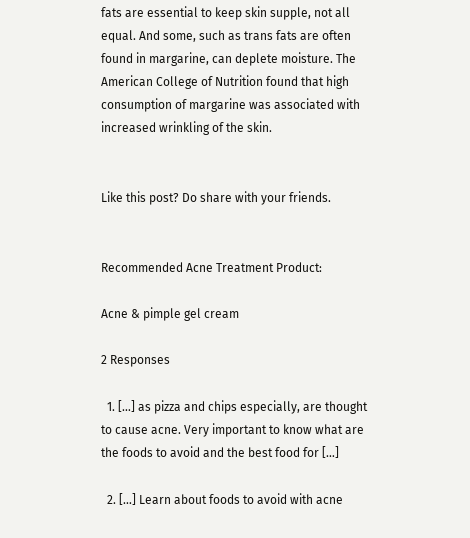fats are essential to keep skin supple, not all equal. And some, such as trans fats are often found in margarine, can deplete moisture. The American College of Nutrition found that high consumption of margarine was associated with increased wrinkling of the skin.


Like this post? Do share with your friends.


Recommended Acne Treatment Product:

Acne & pimple gel cream

2 Responses

  1. […] as pizza and chips especially, are thought to cause acne. Very important to know what are the foods to avoid and the best food for […]

  2. […] Learn about foods to avoid with acne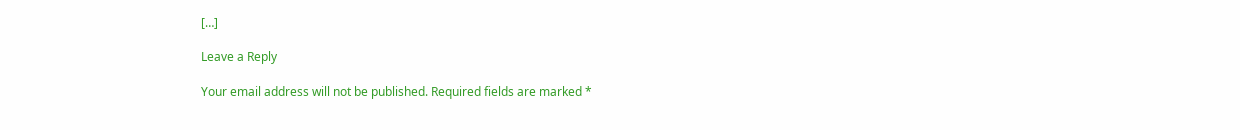[…]

Leave a Reply

Your email address will not be published. Required fields are marked *